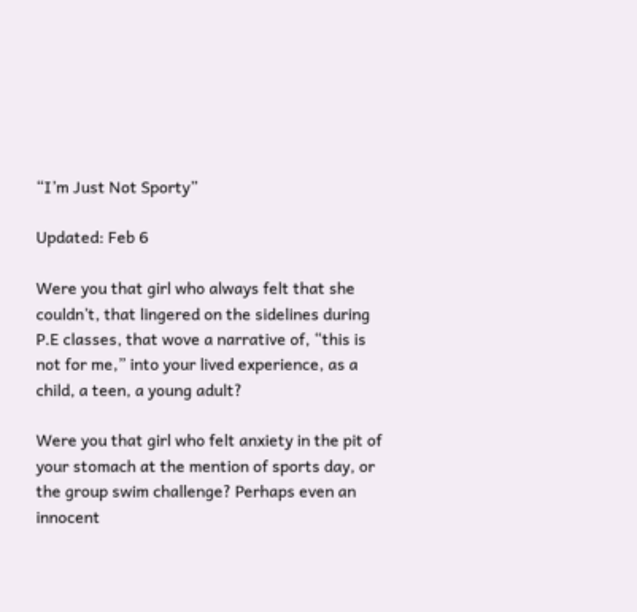“I’m Just Not Sporty”

Updated: Feb 6

Were you that girl who always felt that she couldn’t, that lingered on the sidelines during P.E classes, that wove a narrative of, “this is not for me,” into your lived experience, as a child, a teen, a young adult?

Were you that girl who felt anxiety in the pit of your stomach at the mention of sports day, or the group swim challenge? Perhaps even an innocent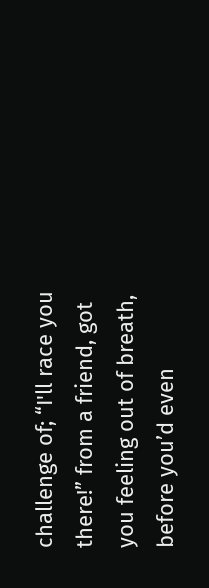challenge of; “I'll race you there!” from a friend, got you feeling out of breath, before you’d even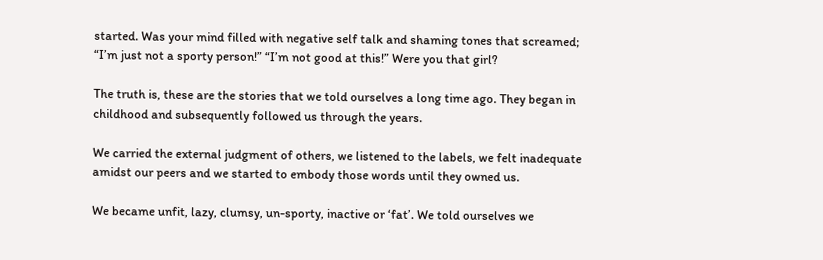started. Was your mind filled with negative self talk and shaming tones that screamed; “I’m just not a sporty person!” “I’m not good at this!” Were you that girl?

The truth is, these are the stories that we told ourselves a long time ago. They began in childhood and subsequently followed us through the years.

We carried the external judgment of others, we listened to the labels, we felt inadequate amidst our peers and we started to embody those words until they owned us.

We became unfit, lazy, clumsy, un-sporty, inactive or ‘fat’. We told ourselves we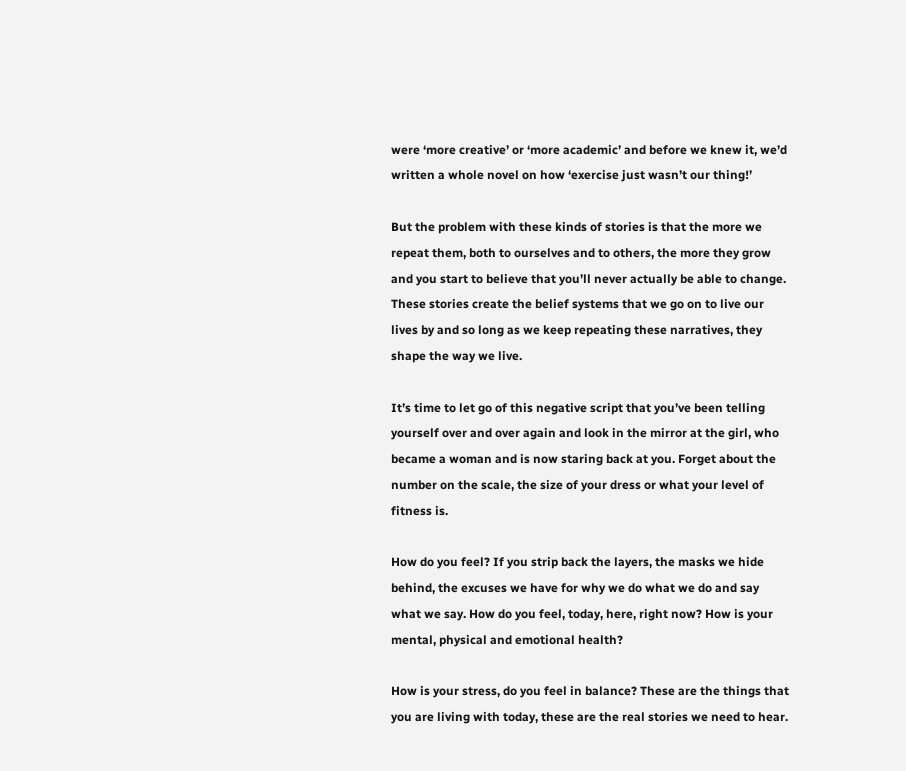were ‘more creative’ or ‘more academic’ and before we knew it, we’d written a whole novel on how ‘exercise just wasn’t our thing!’

But the problem with these kinds of stories is that the more we repeat them, both to ourselves and to others, the more they grow and you start to believe that you’ll never actually be able to change. These stories create the belief systems that we go on to live our lives by and so long as we keep repeating these narratives, they shape the way we live.

It’s time to let go of this negative script that you’ve been telling yourself over and over again and look in the mirror at the girl, who became a woman and is now staring back at you. Forget about the number on the scale, the size of your dress or what your level of fitness is.

How do you feel? If you strip back the layers, the masks we hide behind, the excuses we have for why we do what we do and say what we say. How do you feel, today, here, right now? How is your mental, physical and emotional health?

How is your stress, do you feel in balance? These are the things that you are living with today, these are the real stories we need to hear.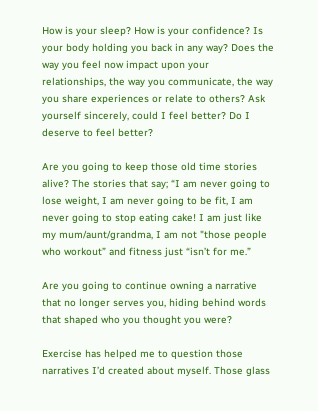How is your sleep? How is your confidence? Is your body holding you back in any way? Does the way you feel now impact upon your relationships, the way you communicate, the way you share experiences or relate to others? Ask yourself sincerely, could I feel better? Do I deserve to feel better?

Are you going to keep those old time stories alive? The stories that say; “I am never going to lose weight, I am never going to be fit, I am never going to stop eating cake! I am just like my mum/aunt/grandma, I am not "those people who workout” and fitness just “isn’t for me.”

Are you going to continue owning a narrative that no longer serves you, hiding behind words that shaped who you thought you were?

Exercise has helped me to question those narratives I’d created about myself. Those glass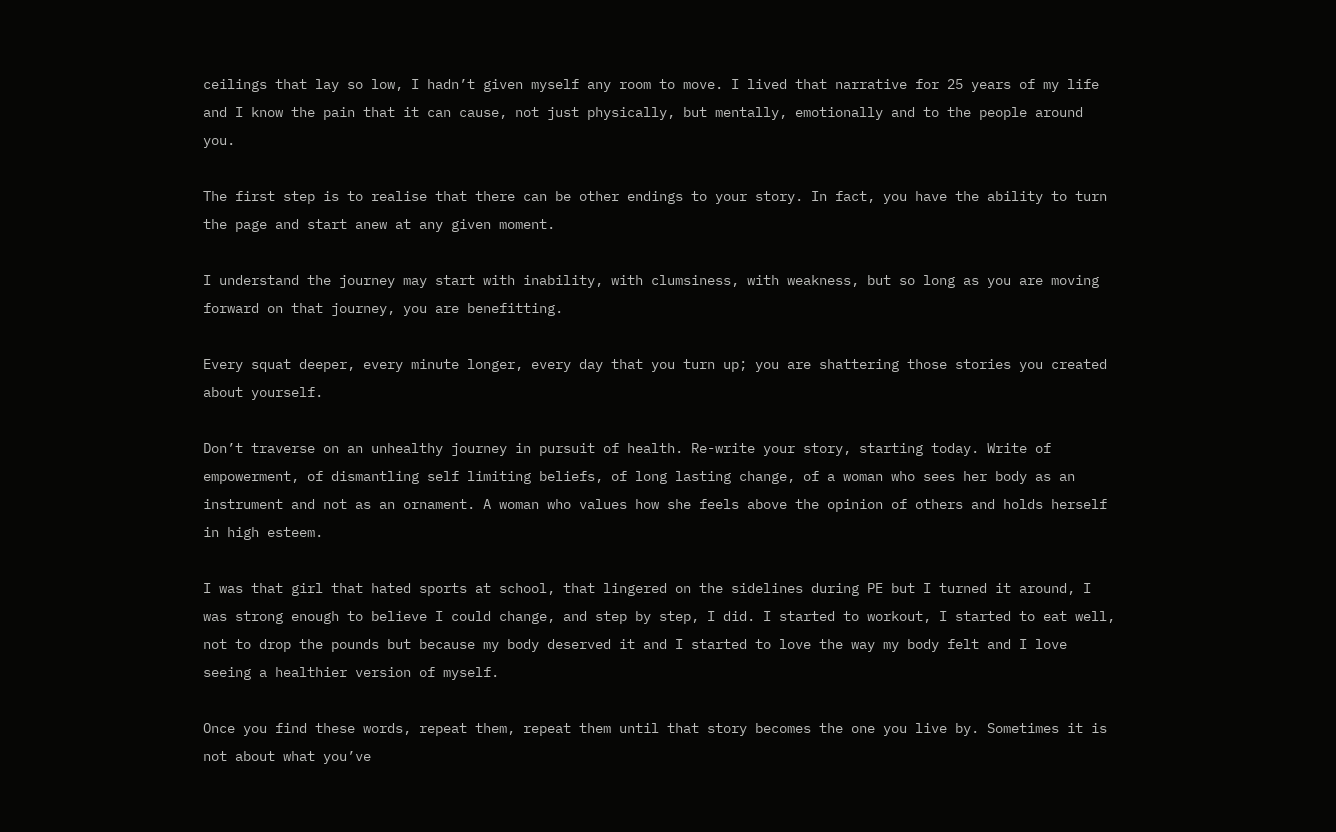ceilings that lay so low, I hadn’t given myself any room to move. I lived that narrative for 25 years of my life and I know the pain that it can cause, not just physically, but mentally, emotionally and to the people around you.

The first step is to realise that there can be other endings to your story. In fact, you have the ability to turn the page and start anew at any given moment.

I understand the journey may start with inability, with clumsiness, with weakness, but so long as you are moving forward on that journey, you are benefitting.

Every squat deeper, every minute longer, every day that you turn up; you are shattering those stories you created about yourself.

Don’t traverse on an unhealthy journey in pursuit of health. Re-write your story, starting today. Write of empowerment, of dismantling self limiting beliefs, of long lasting change, of a woman who sees her body as an instrument and not as an ornament. A woman who values how she feels above the opinion of others and holds herself in high esteem.

I was that girl that hated sports at school, that lingered on the sidelines during PE but I turned it around, I was strong enough to believe I could change, and step by step, I did. I started to workout, I started to eat well, not to drop the pounds but because my body deserved it and I started to love the way my body felt and I love seeing a healthier version of myself.

Once you find these words, repeat them, repeat them until that story becomes the one you live by. Sometimes it is not about what you’ve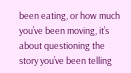been eating, or how much you’ve been moving, it’s about questioning the story you’ve been telling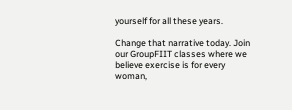yourself for all these years.

Change that narrative today. Join our GroupFIIT classes where we believe exercise is for every woman,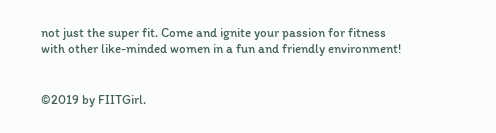not just the super fit. Come and ignite your passion for fitness with other like-minded women in a fun and friendly environment!


©2019 by FIITGirl.